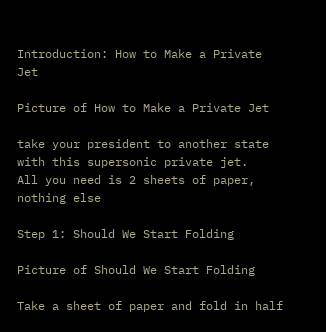Introduction: How to Make a Private Jet

Picture of How to Make a Private Jet

take your president to another state with this supersonic private jet.
All you need is 2 sheets of paper, nothing else

Step 1: Should We Start Folding

Picture of Should We Start Folding

Take a sheet of paper and fold in half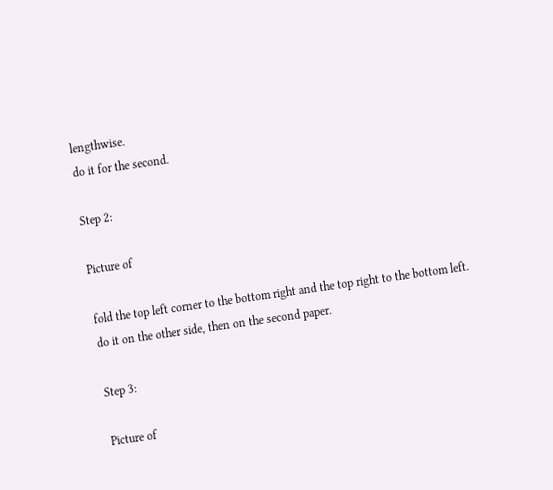lengthwise.
do it for the second.

Step 2:

Picture of

fold the top left corner to the bottom right and the top right to the bottom left.
do it on the other side, then on the second paper.

Step 3:

Picture of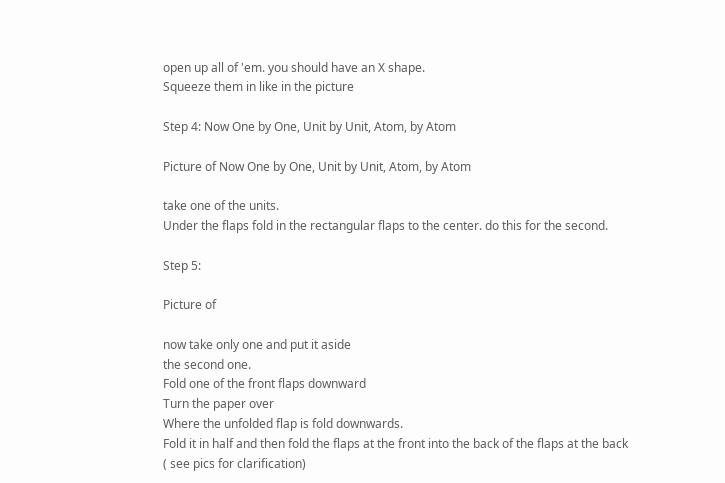open up all of 'em. you should have an X shape.
Squeeze them in like in the picture

Step 4: Now One by One, Unit by Unit, Atom, by Atom

Picture of Now One by One, Unit by Unit, Atom, by Atom

take one of the units.
Under the flaps fold in the rectangular flaps to the center. do this for the second.

Step 5:

Picture of

now take only one and put it aside
the second one.
Fold one of the front flaps downward
Turn the paper over
Where the unfolded flap is fold downwards.
Fold it in half and then fold the flaps at the front into the back of the flaps at the back
( see pics for clarification)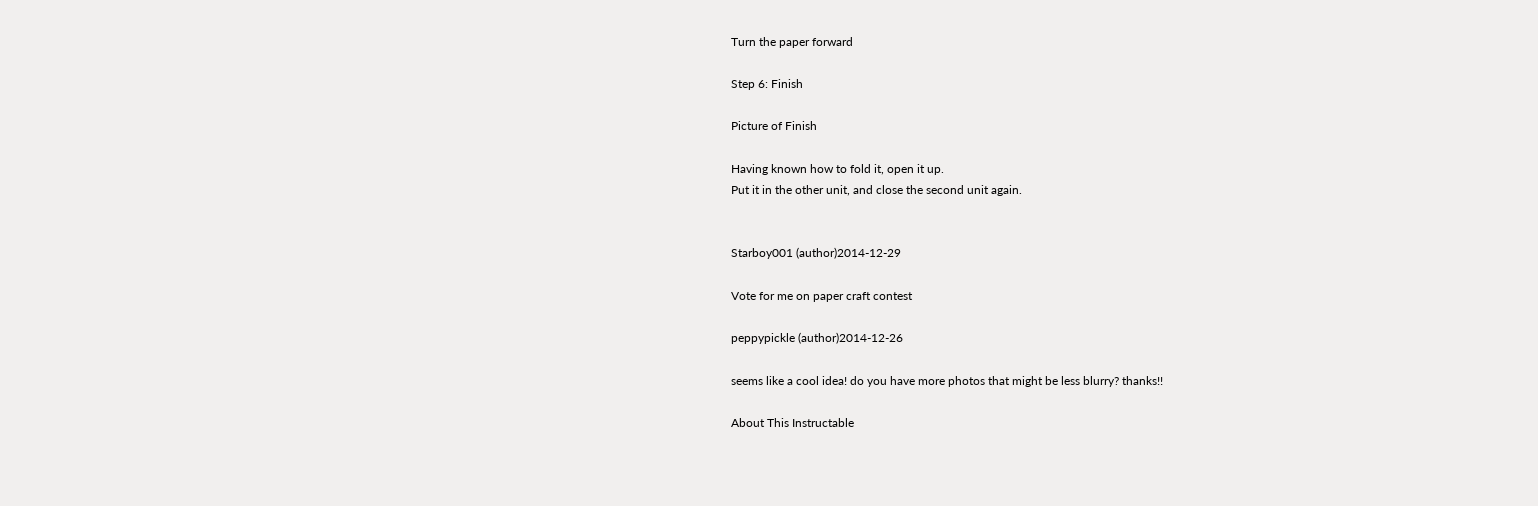Turn the paper forward

Step 6: Finish

Picture of Finish

Having known how to fold it, open it up.
Put it in the other unit, and close the second unit again.


Starboy001 (author)2014-12-29

Vote for me on paper craft contest

peppypickle (author)2014-12-26

seems like a cool idea! do you have more photos that might be less blurry? thanks!!

About This Instructable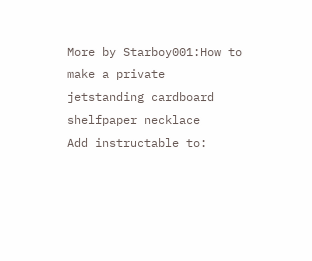More by Starboy001:How to make a private jetstanding cardboard shelfpaper necklace
Add instructable to: